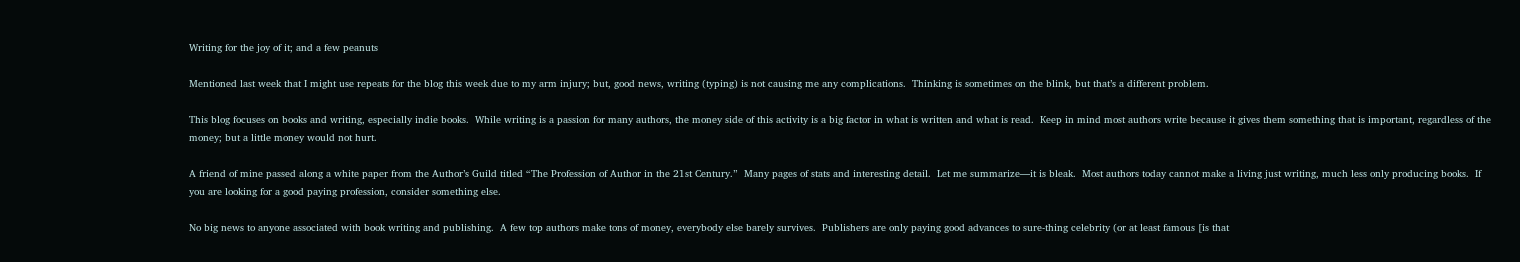Writing for the joy of it; and a few peanuts

Mentioned last week that I might use repeats for the blog this week due to my arm injury; but, good news, writing (typing) is not causing me any complications.  Thinking is sometimes on the blink, but that’s a different problem.

This blog focuses on books and writing, especially indie books.  While writing is a passion for many authors, the money side of this activity is a big factor in what is written and what is read.  Keep in mind most authors write because it gives them something that is important, regardless of the money; but a little money would not hurt.

A friend of mine passed along a white paper from the Author’s Guild titled “The Profession of Author in the 21st Century.”  Many pages of stats and interesting detail.  Let me summarize—it is bleak.  Most authors today cannot make a living just writing, much less only producing books.  If you are looking for a good paying profession, consider something else.

No big news to anyone associated with book writing and publishing.  A few top authors make tons of money, everybody else barely survives.  Publishers are only paying good advances to sure-thing celebrity (or at least famous [is that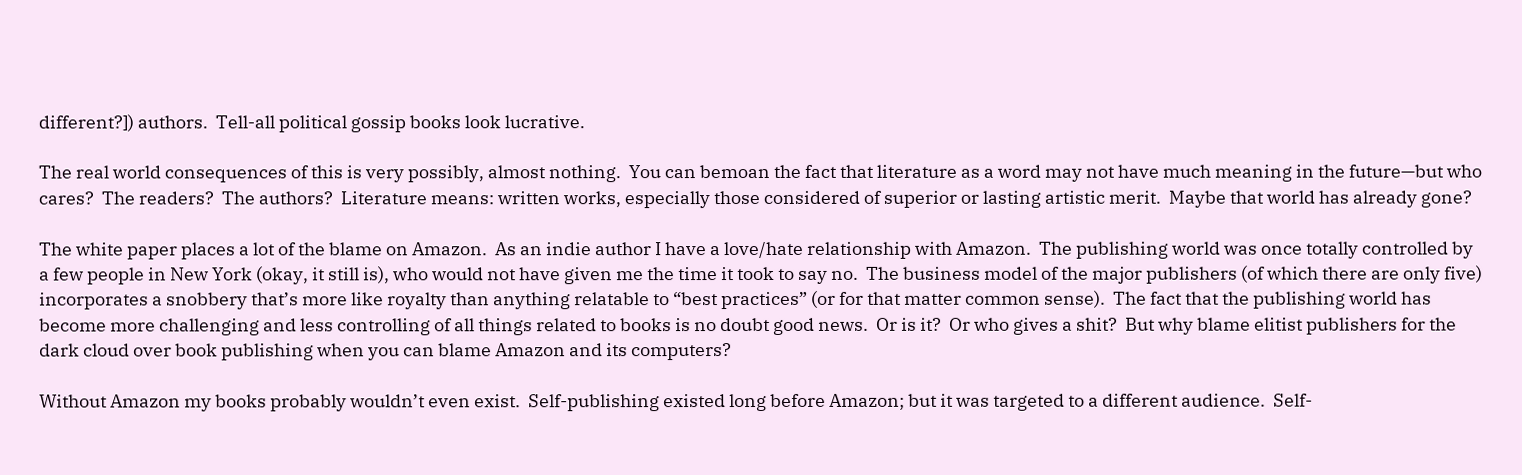different?]) authors.  Tell-all political gossip books look lucrative.

The real world consequences of this is very possibly, almost nothing.  You can bemoan the fact that literature as a word may not have much meaning in the future—but who cares?  The readers?  The authors?  Literature means: written works, especially those considered of superior or lasting artistic merit.  Maybe that world has already gone?

The white paper places a lot of the blame on Amazon.  As an indie author I have a love/hate relationship with Amazon.  The publishing world was once totally controlled by a few people in New York (okay, it still is), who would not have given me the time it took to say no.  The business model of the major publishers (of which there are only five) incorporates a snobbery that’s more like royalty than anything relatable to “best practices” (or for that matter common sense).  The fact that the publishing world has become more challenging and less controlling of all things related to books is no doubt good news.  Or is it?  Or who gives a shit?  But why blame elitist publishers for the dark cloud over book publishing when you can blame Amazon and its computers?

Without Amazon my books probably wouldn’t even exist.  Self-publishing existed long before Amazon; but it was targeted to a different audience.  Self-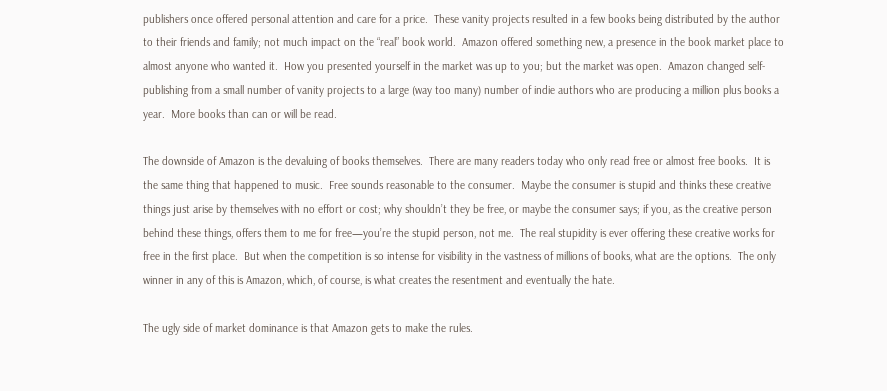publishers once offered personal attention and care for a price.  These vanity projects resulted in a few books being distributed by the author to their friends and family; not much impact on the “real” book world.  Amazon offered something new, a presence in the book market place to almost anyone who wanted it.  How you presented yourself in the market was up to you; but the market was open.  Amazon changed self-publishing from a small number of vanity projects to a large (way too many) number of indie authors who are producing a million plus books a year.  More books than can or will be read.

The downside of Amazon is the devaluing of books themselves.  There are many readers today who only read free or almost free books.  It is the same thing that happened to music.  Free sounds reasonable to the consumer.  Maybe the consumer is stupid and thinks these creative things just arise by themselves with no effort or cost; why shouldn’t they be free, or maybe the consumer says; if you, as the creative person behind these things, offers them to me for free—you’re the stupid person, not me.  The real stupidity is ever offering these creative works for free in the first place.  But when the competition is so intense for visibility in the vastness of millions of books, what are the options.  The only winner in any of this is Amazon, which, of course, is what creates the resentment and eventually the hate.

The ugly side of market dominance is that Amazon gets to make the rules.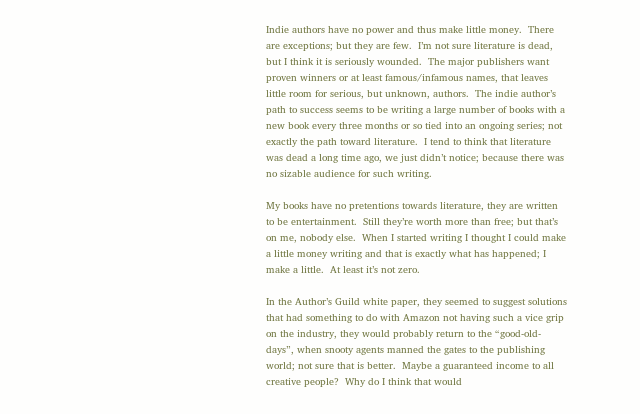Indie authors have no power and thus make little money.  There are exceptions; but they are few.  I’m not sure literature is dead, but I think it is seriously wounded.  The major publishers want proven winners or at least famous/infamous names, that leaves little room for serious, but unknown, authors.  The indie author’s path to success seems to be writing a large number of books with a new book every three months or so tied into an ongoing series; not exactly the path toward literature.  I tend to think that literature was dead a long time ago, we just didn’t notice; because there was no sizable audience for such writing.

My books have no pretentions towards literature, they are written to be entertainment.  Still they’re worth more than free; but that’s on me, nobody else.  When I started writing I thought I could make a little money writing and that is exactly what has happened; I make a little.  At least it’s not zero.

In the Author’s Guild white paper, they seemed to suggest solutions that had something to do with Amazon not having such a vice grip on the industry, they would probably return to the “good-old-days”, when snooty agents manned the gates to the publishing world; not sure that is better.  Maybe a guaranteed income to all creative people?  Why do I think that would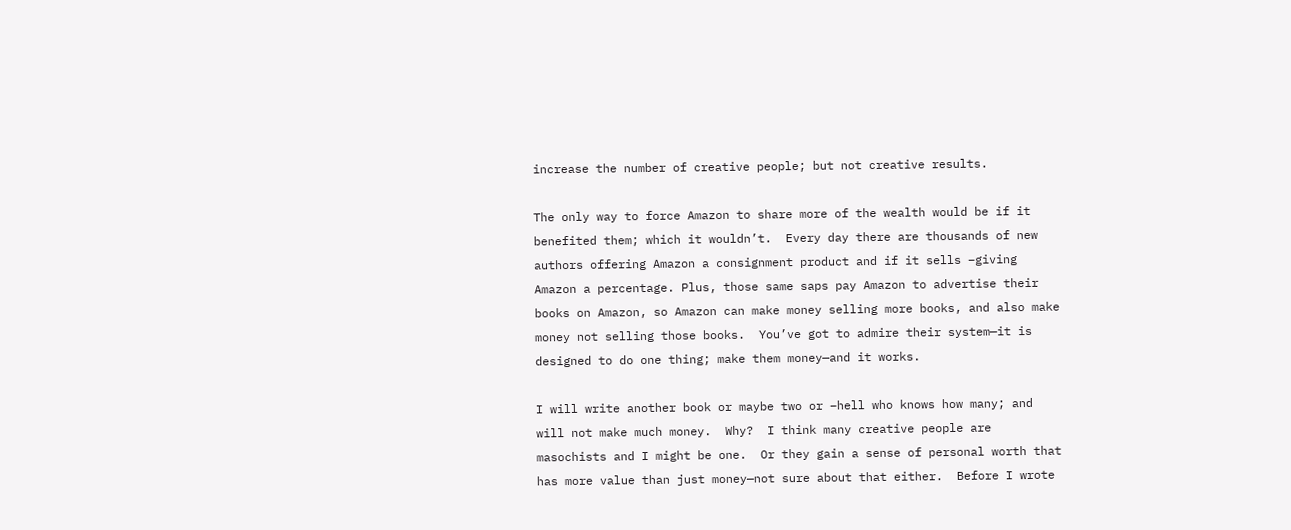increase the number of creative people; but not creative results.

The only way to force Amazon to share more of the wealth would be if it benefited them; which it wouldn’t.  Every day there are thousands of new authors offering Amazon a consignment product and if it sells –giving Amazon a percentage. Plus, those same saps pay Amazon to advertise their books on Amazon, so Amazon can make money selling more books, and also make money not selling those books.  You’ve got to admire their system—it is designed to do one thing; make them money—and it works.

I will write another book or maybe two or –hell who knows how many; and will not make much money.  Why?  I think many creative people are masochists and I might be one.  Or they gain a sense of personal worth that has more value than just money—not sure about that either.  Before I wrote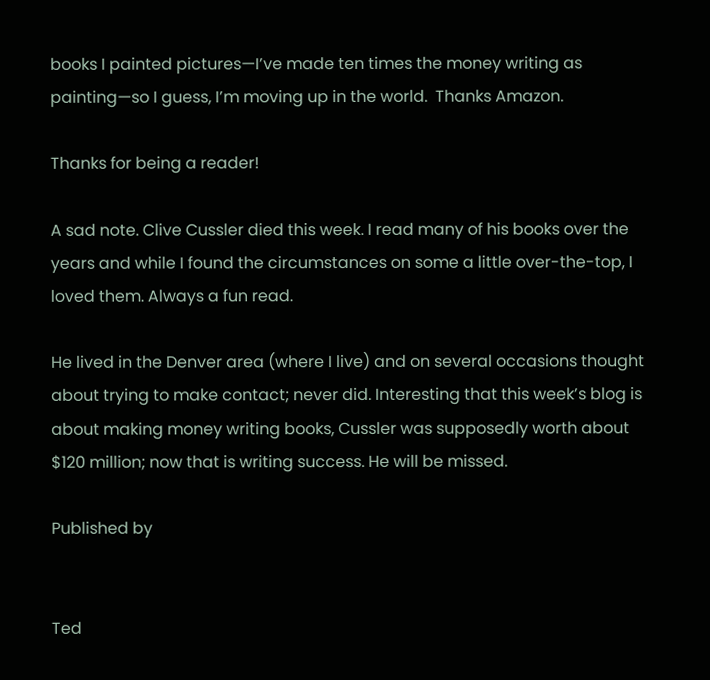books I painted pictures—I’ve made ten times the money writing as painting—so I guess, I’m moving up in the world.  Thanks Amazon.

Thanks for being a reader!

A sad note. Clive Cussler died this week. I read many of his books over the years and while I found the circumstances on some a little over-the-top, I loved them. Always a fun read.

He lived in the Denver area (where I live) and on several occasions thought about trying to make contact; never did. Interesting that this week’s blog is about making money writing books, Cussler was supposedly worth about $120 million; now that is writing success. He will be missed.

Published by


Ted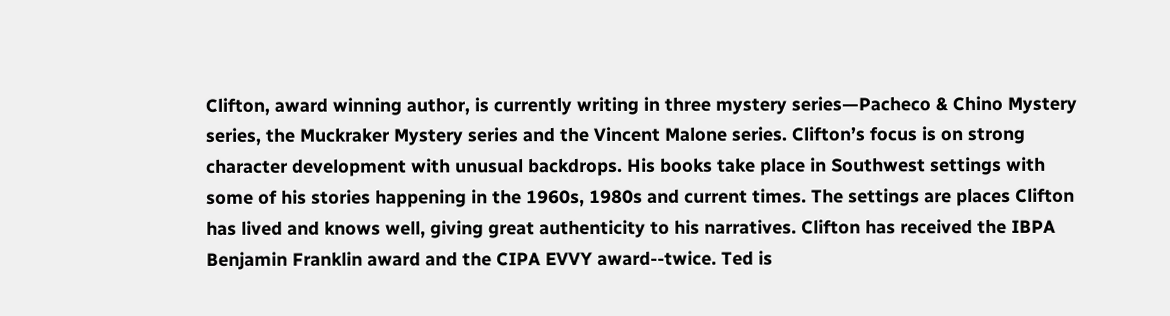Clifton, award winning author, is currently writing in three mystery series—Pacheco & Chino Mystery series, the Muckraker Mystery series and the Vincent Malone series. Clifton’s focus is on strong character development with unusual backdrops. His books take place in Southwest settings with some of his stories happening in the 1960s, 1980s and current times. The settings are places Clifton has lived and knows well, giving great authenticity to his narratives. Clifton has received the IBPA Benjamin Franklin award and the CIPA EVVY award--twice. Ted is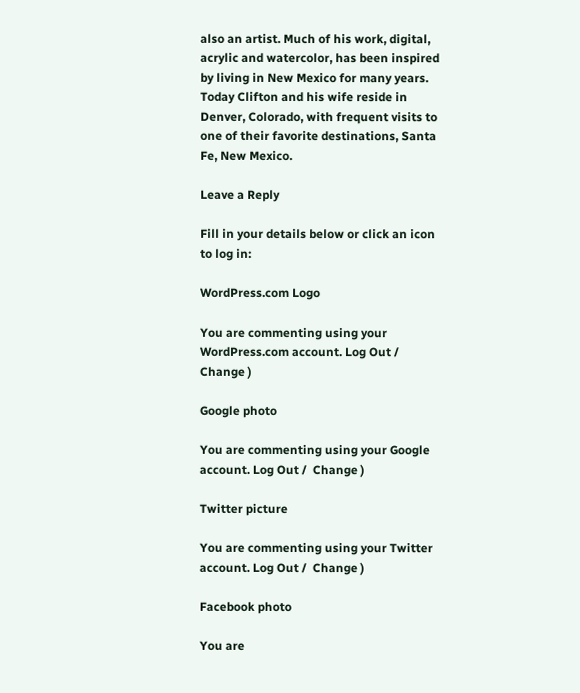also an artist. Much of his work, digital, acrylic and watercolor, has been inspired by living in New Mexico for many years. Today Clifton and his wife reside in Denver, Colorado, with frequent visits to one of their favorite destinations, Santa Fe, New Mexico.

Leave a Reply

Fill in your details below or click an icon to log in:

WordPress.com Logo

You are commenting using your WordPress.com account. Log Out /  Change )

Google photo

You are commenting using your Google account. Log Out /  Change )

Twitter picture

You are commenting using your Twitter account. Log Out /  Change )

Facebook photo

You are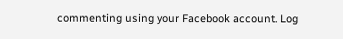commenting using your Facebook account. Log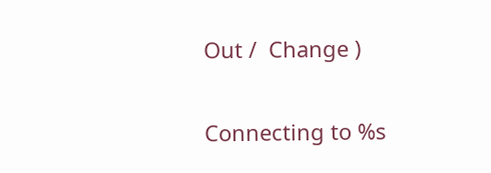Out /  Change )

Connecting to %s